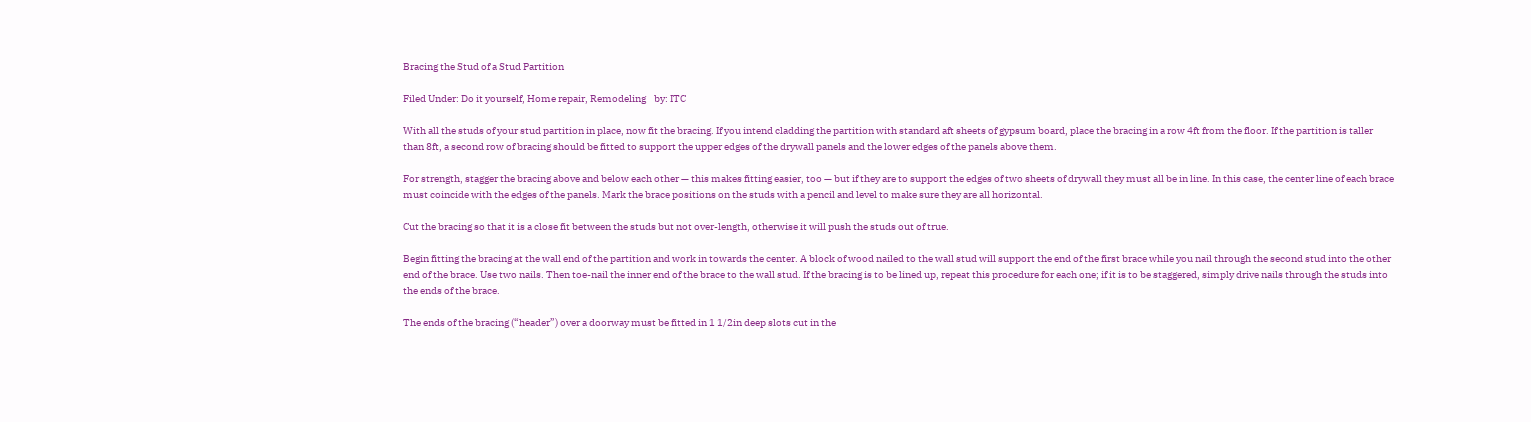Bracing the Stud of a Stud Partition

Filed Under: Do it yourself, Home repair, Remodeling    by: ITC

With all the studs of your stud partition in place, now fit the bracing. If you intend cladding the partition with standard aft sheets of gypsum board, place the bracing in a row 4ft from the floor. If the partition is taller than 8ft, a second row of bracing should be fitted to support the upper edges of the drywall panels and the lower edges of the panels above them.

For strength, stagger the bracing above and below each other — this makes fitting easier, too — but if they are to support the edges of two sheets of drywall they must all be in line. In this case, the center line of each brace must coincide with the edges of the panels. Mark the brace positions on the studs with a pencil and level to make sure they are all horizontal.

Cut the bracing so that it is a close fit between the studs but not over-length, otherwise it will push the studs out of true.

Begin fitting the bracing at the wall end of the partition and work in towards the center. A block of wood nailed to the wall stud will support the end of the first brace while you nail through the second stud into the other end of the brace. Use two nails. Then toe-nail the inner end of the brace to the wall stud. If the bracing is to be lined up, repeat this procedure for each one; if it is to be staggered, simply drive nails through the studs into the ends of the brace.

The ends of the bracing (“header”) over a doorway must be fitted in 1 1/2in deep slots cut in the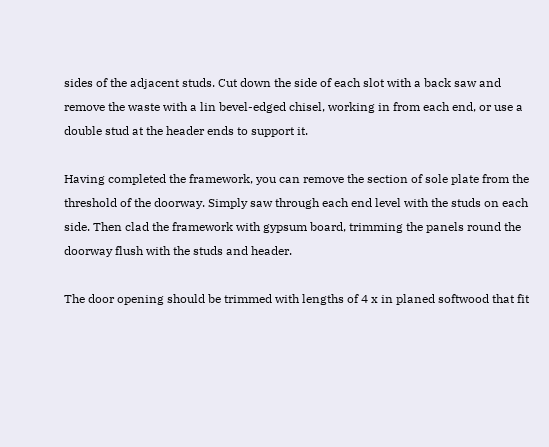sides of the adjacent studs. Cut down the side of each slot with a back saw and remove the waste with a lin bevel-edged chisel, working in from each end, or use a double stud at the header ends to support it.

Having completed the framework, you can remove the section of sole plate from the threshold of the doorway. Simply saw through each end level with the studs on each side. Then clad the framework with gypsum board, trimming the panels round the doorway flush with the studs and header.

The door opening should be trimmed with lengths of 4 x in planed softwood that fit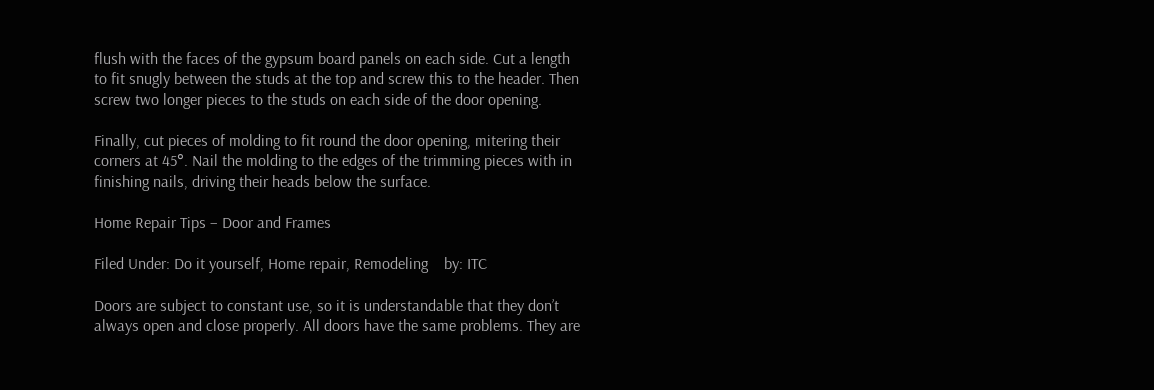flush with the faces of the gypsum board panels on each side. Cut a length to fit snugly between the studs at the top and screw this to the header. Then screw two longer pieces to the studs on each side of the door opening.

Finally, cut pieces of molding to fit round the door opening, mitering their corners at 45°. Nail the molding to the edges of the trimming pieces with in finishing nails, driving their heads below the surface.

Home Repair Tips – Door and Frames

Filed Under: Do it yourself, Home repair, Remodeling    by: ITC

Doors are subject to constant use, so it is understandable that they don’t always open and close properly. All doors have the same problems. They are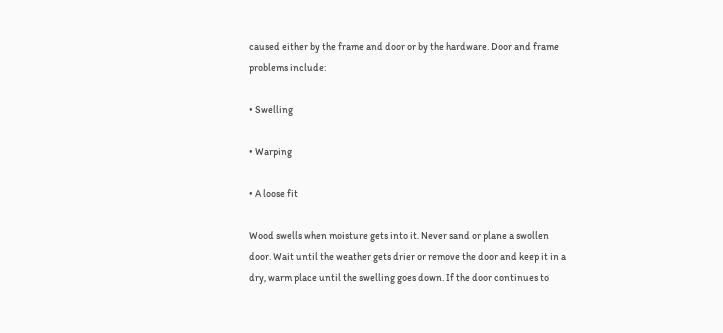caused either by the frame and door or by the hardware. Door and frame problems include:

• Swelling

• Warping

• A loose fit

Wood swells when moisture gets into it. Never sand or plane a swollen door. Wait until the weather gets drier or remove the door and keep it in a dry, warm place until the swelling goes down. If the door continues to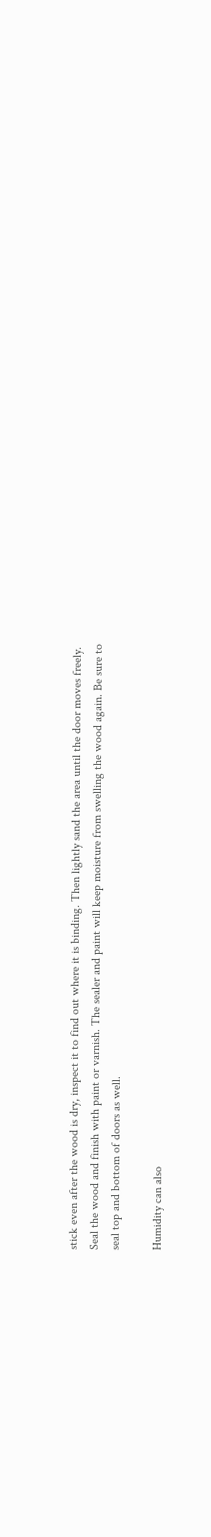stick even after the wood is dry, inspect it to find out where it is binding. Then lightly sand the area until the door moves freely. Seal the wood and finish with paint or varnish. The sealer and paint will keep moisture from swelling the wood again. Be sure to seal top and bottom of doors as well.

Humidity can also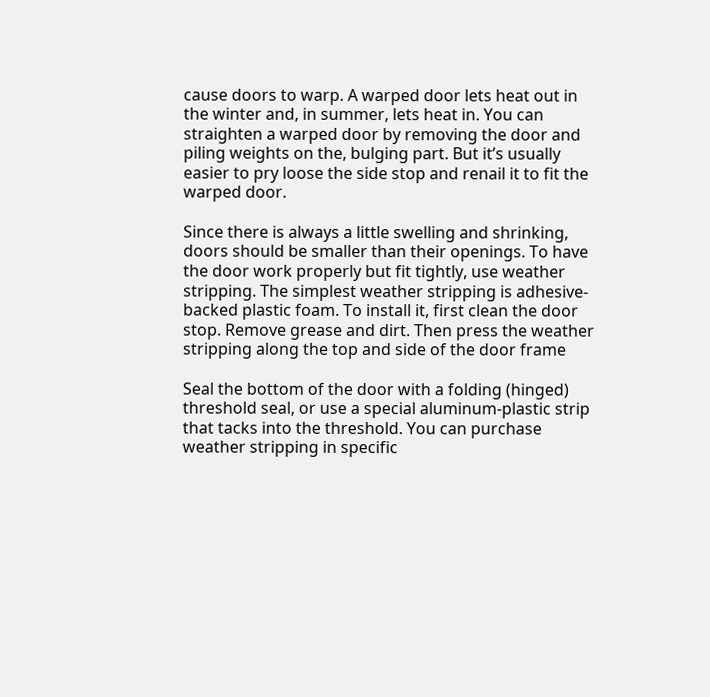cause doors to warp. A warped door lets heat out in the winter and, in summer, lets heat in. You can straighten a warped door by removing the door and piling weights on the, bulging part. But it’s usually easier to pry loose the side stop and renail it to fit the warped door.

Since there is always a little swelling and shrinking, doors should be smaller than their openings. To have the door work properly but fit tightly, use weather stripping. The simplest weather stripping is adhesive-backed plastic foam. To install it, first clean the door stop. Remove grease and dirt. Then press the weather stripping along the top and side of the door frame

Seal the bottom of the door with a folding (hinged) threshold seal, or use a special aluminum-plastic strip that tacks into the threshold. You can purchase weather stripping in specific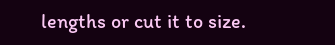lengths or cut it to size.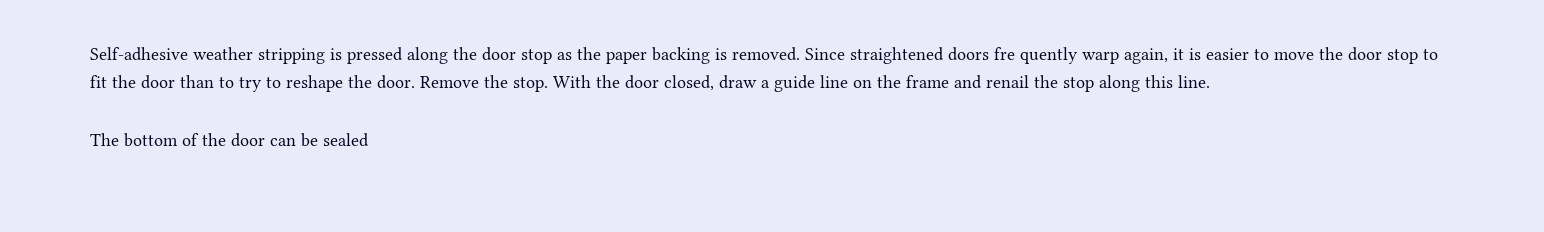Self-adhesive weather stripping is pressed along the door stop as the paper backing is removed. Since straightened doors fre quently warp again, it is easier to move the door stop to fit the door than to try to reshape the door. Remove the stop. With the door closed, draw a guide line on the frame and renail the stop along this line.

The bottom of the door can be sealed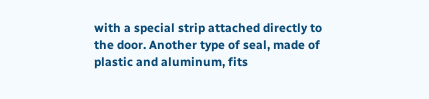with a special strip attached directly to the door. Another type of seal, made of plastic and aluminum, fits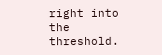right into the threshold.